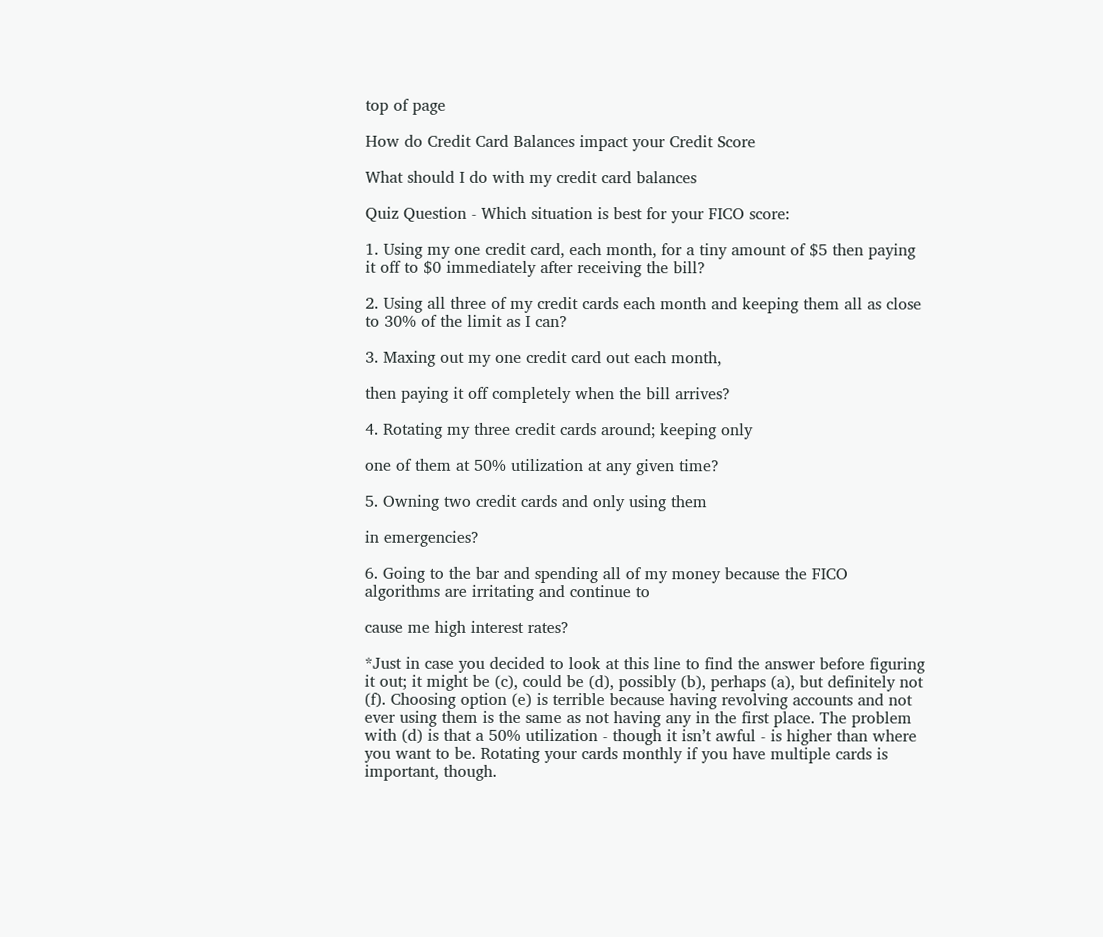top of page

How do Credit Card Balances impact your Credit Score

What should I do with my credit card balances

Quiz Question - Which situation is best for your FICO score:

1. Using my one credit card, each month, for a tiny amount of $5 then paying it off to $0 immediately after receiving the bill?

2. Using all three of my credit cards each month and keeping them all as close to 30% of the limit as I can?

3. Maxing out my one credit card out each month,

then paying it off completely when the bill arrives?

4. Rotating my three credit cards around; keeping only

one of them at 50% utilization at any given time?

5. Owning two credit cards and only using them

in emergencies?

6. Going to the bar and spending all of my money because the FICO algorithms are irritating and continue to

cause me high interest rates?

*Just in case you decided to look at this line to find the answer before figuring it out; it might be (c), could be (d), possibly (b), perhaps (a), but definitely not (f). Choosing option (e) is terrible because having revolving accounts and not ever using them is the same as not having any in the first place. The problem with (d) is that a 50% utilization - though it isn’t awful - is higher than where you want to be. Rotating your cards monthly if you have multiple cards is important, though.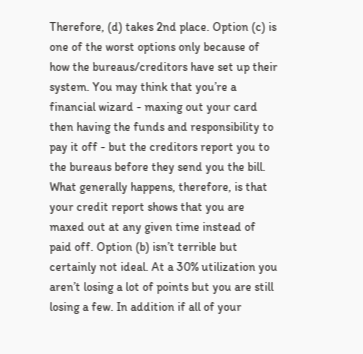Therefore, (d) takes 2nd place. Option (c) is one of the worst options only because of how the bureaus/creditors have set up their system. You may think that you’re a financial wizard - maxing out your card then having the funds and responsibility to pay it off - but the creditors report you to the bureaus before they send you the bill. What generally happens, therefore, is that your credit report shows that you are maxed out at any given time instead of paid off. Option (b) isn’t terrible but certainly not ideal. At a 30% utilization you aren’t losing a lot of points but you are still losing a few. In addition if all of your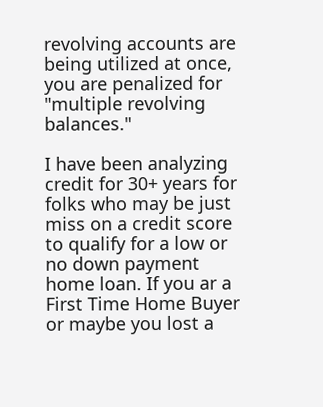revolving accounts are being utilized at once, you are penalized for "multiple revolving balances."

I have been analyzing credit for 30+ years for folks who may be just miss on a credit score to qualify for a low or no down payment home loan. If you ar a First Time Home Buyer or maybe you lost a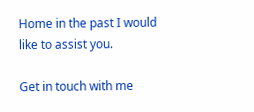Home in the past I would like to assist you.

Get in touch with me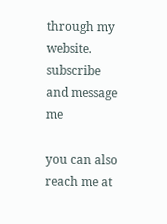through my website. subscribe and message me

you can also reach me at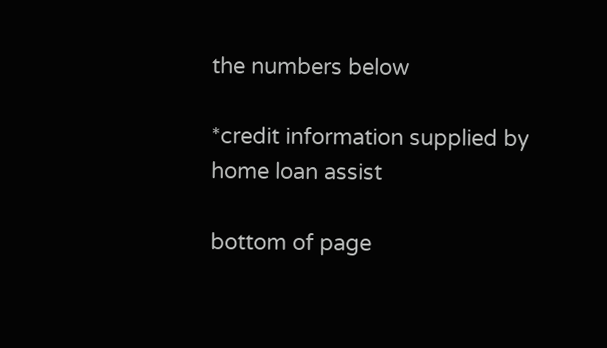the numbers below

*credit information supplied by home loan assist

bottom of page